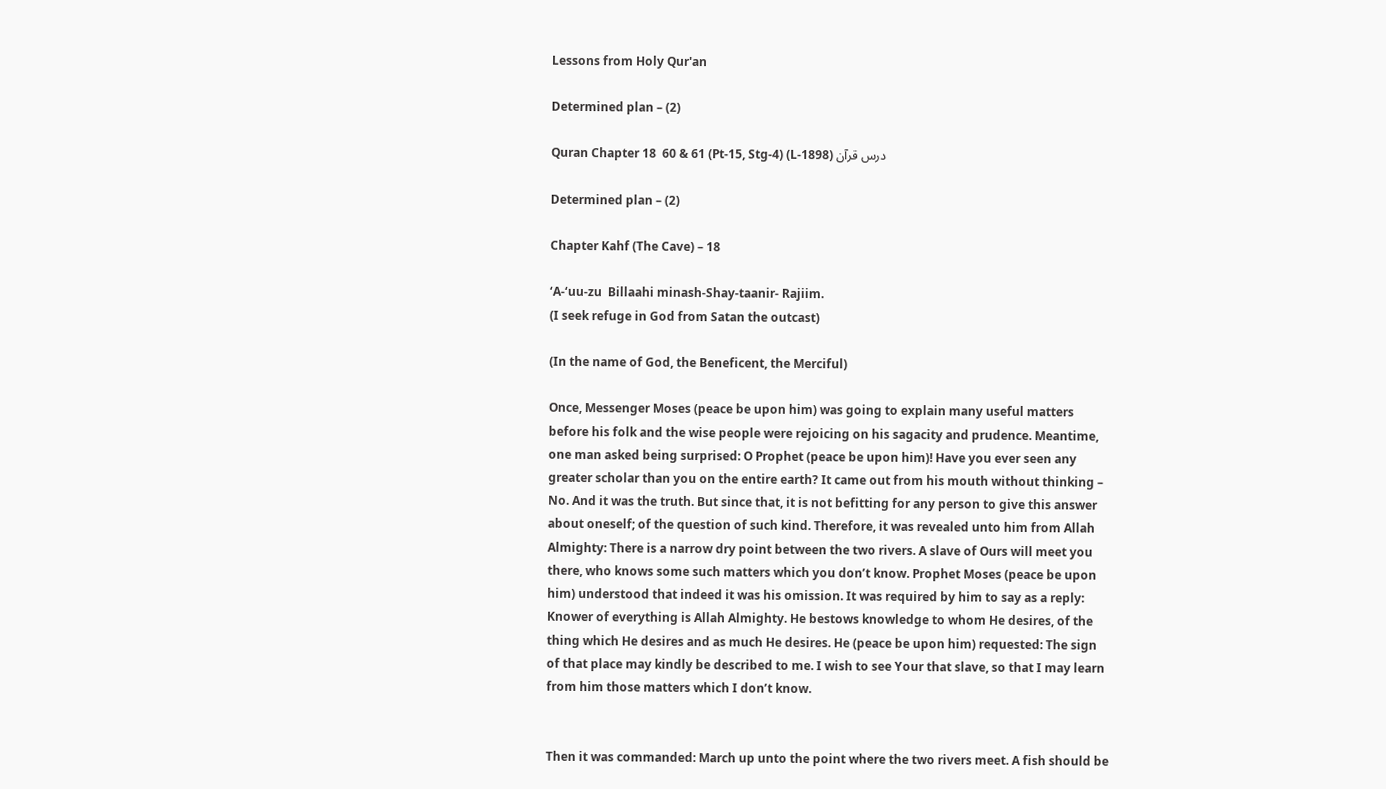Lessons from Holy Qur'an

Determined plan – (2)

Quran Chapter 18  60 & 61 (Pt-15, Stg-4) (L-1898) درس قرآن

Determined plan – (2)

Chapter Kahf (The Cave) – 18

‘A-‘uu-zu  Billaahi minash-Shay-taanir- Rajiim.
(I seek refuge in God from Satan the outcast)

(In the name of God, the Beneficent, the Merciful)

Once, Messenger Moses (peace be upon him) was going to explain many useful matters before his folk and the wise people were rejoicing on his sagacity and prudence. Meantime, one man asked being surprised: O Prophet (peace be upon him)! Have you ever seen any greater scholar than you on the entire earth? It came out from his mouth without thinking – No. And it was the truth. But since that, it is not befitting for any person to give this answer about oneself; of the question of such kind. Therefore, it was revealed unto him from Allah Almighty: There is a narrow dry point between the two rivers. A slave of Ours will meet you there, who knows some such matters which you don’t know. Prophet Moses (peace be upon him) understood that indeed it was his omission. It was required by him to say as a reply: Knower of everything is Allah Almighty. He bestows knowledge to whom He desires, of the thing which He desires and as much He desires. He (peace be upon him) requested: The sign of that place may kindly be described to me. I wish to see Your that slave, so that I may learn from him those matters which I don’t know.


Then it was commanded: March up unto the point where the two rivers meet. A fish should be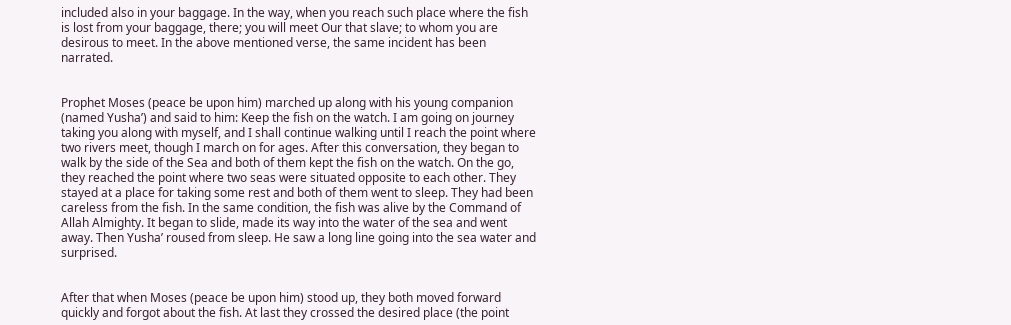included also in your baggage. In the way, when you reach such place where the fish is lost from your baggage, there; you will meet Our that slave; to whom you are desirous to meet. In the above mentioned verse, the same incident has been narrated.


Prophet Moses (peace be upon him) marched up along with his young companion (named Yusha’) and said to him: Keep the fish on the watch. I am going on journey taking you along with myself, and I shall continue walking until I reach the point where two rivers meet, though I march on for ages. After this conversation, they began to walk by the side of the Sea and both of them kept the fish on the watch. On the go, they reached the point where two seas were situated opposite to each other. They stayed at a place for taking some rest and both of them went to sleep. They had been careless from the fish. In the same condition, the fish was alive by the Command of Allah Almighty. It began to slide, made its way into the water of the sea and went away. Then Yusha’ roused from sleep. He saw a long line going into the sea water and surprised.


After that when Moses (peace be upon him) stood up, they both moved forward quickly and forgot about the fish. At last they crossed the desired place (the point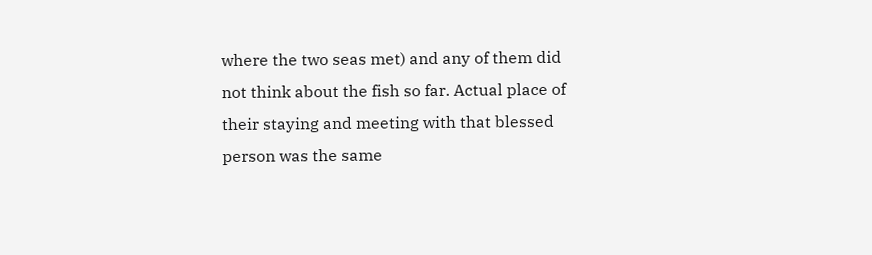where the two seas met) and any of them did not think about the fish so far. Actual place of their staying and meeting with that blessed person was the same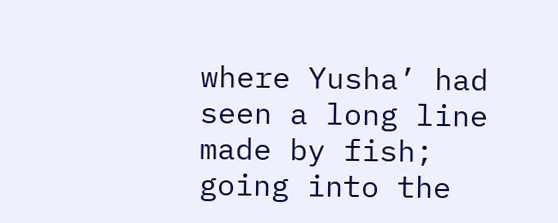where Yusha’ had seen a long line made by fish; going into the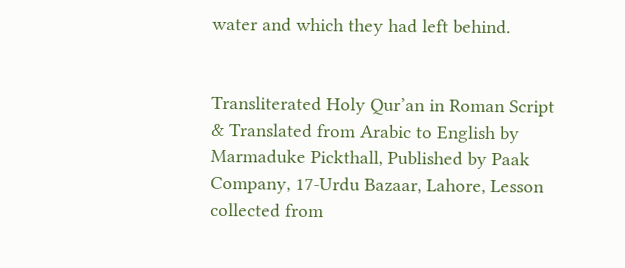water and which they had left behind.


Transliterated Holy Qur’an in Roman Script & Translated from Arabic to English by Marmaduke Pickthall, Published by Paak Company, 17-Urdu Bazaar, Lahore, Lesson collected from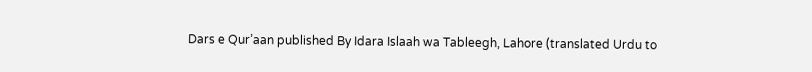Dars e Qur’aan published By Idara Islaah wa Tableegh, Lahore (translated Urdu to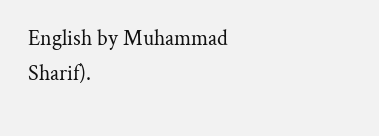English by Muhammad Sharif).